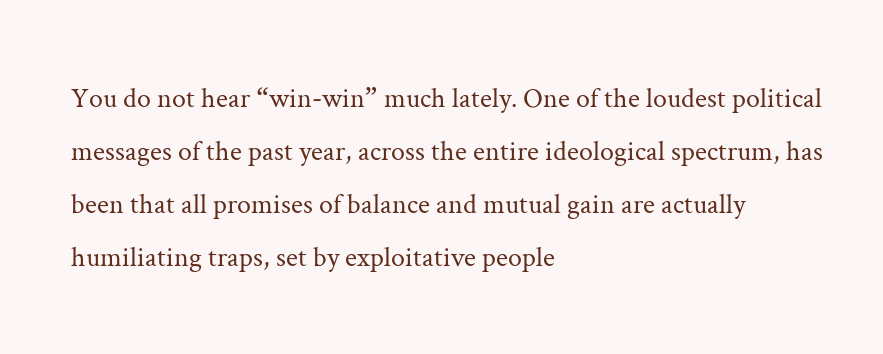You do not hear “win-win” much lately. One of the loudest political messages of the past year, across the entire ideological spectrum, has been that all promises of balance and mutual gain are actually humiliating traps, set by exploitative people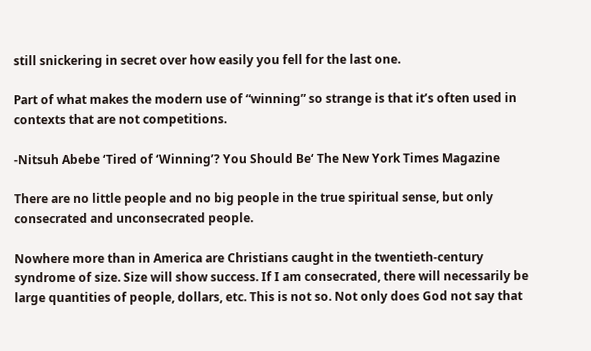still snickering in secret over how easily you fell for the last one.

Part of what makes the modern use of “winning” so strange is that it’s often used in contexts that are not competitions.

-Nitsuh Abebe ‘Tired of ‘Winning’? You Should Be‘ The New York Times Magazine

There are no little people and no big people in the true spiritual sense, but only consecrated and unconsecrated people.

Nowhere more than in America are Christians caught in the twentieth-century syndrome of size. Size will show success. If I am consecrated, there will necessarily be large quantities of people, dollars, etc. This is not so. Not only does God not say that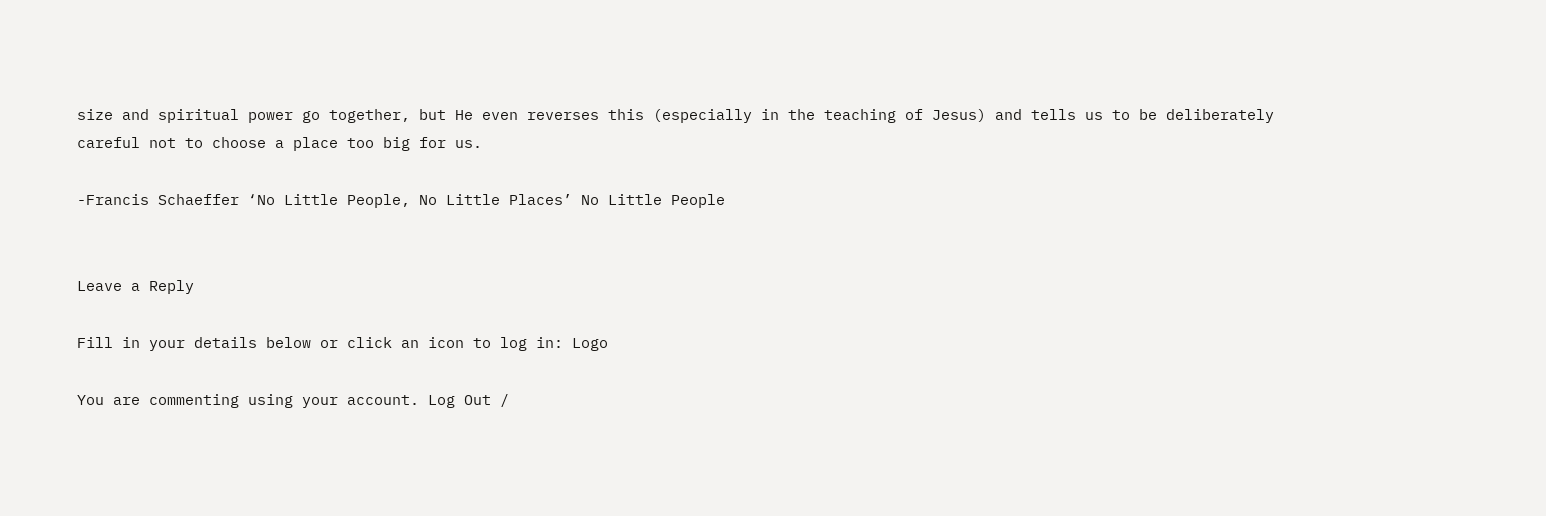size and spiritual power go together, but He even reverses this (especially in the teaching of Jesus) and tells us to be deliberately careful not to choose a place too big for us.

-Francis Schaeffer ‘No Little People, No Little Places’ No Little People


Leave a Reply

Fill in your details below or click an icon to log in: Logo

You are commenting using your account. Log Out /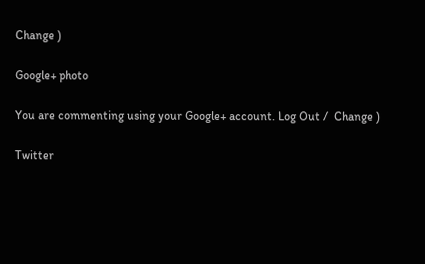Change )

Google+ photo

You are commenting using your Google+ account. Log Out /  Change )

Twitter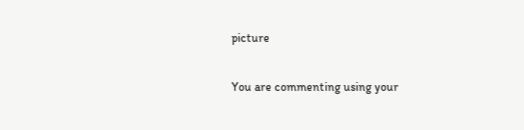picture

You are commenting using your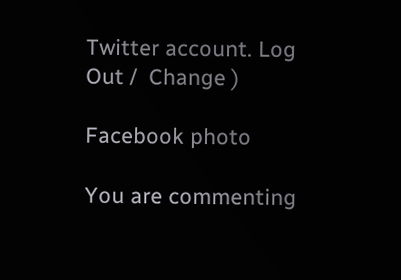Twitter account. Log Out /  Change )

Facebook photo

You are commenting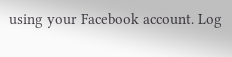using your Facebook account. Log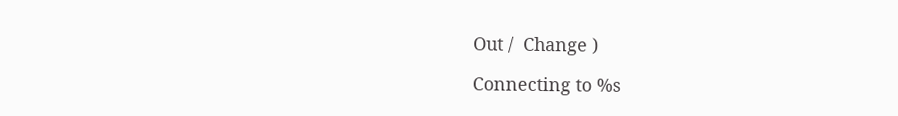Out /  Change )

Connecting to %s